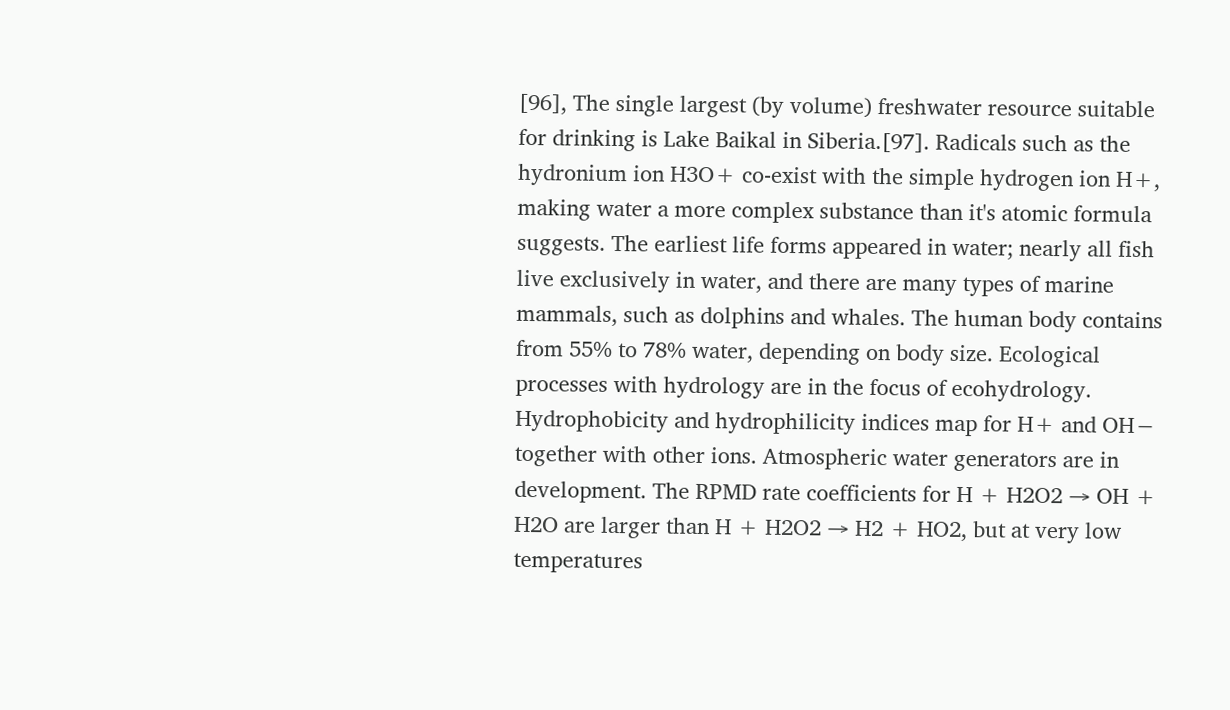[96], The single largest (by volume) freshwater resource suitable for drinking is Lake Baikal in Siberia.[97]. Radicals such as the hydronium ion H3O+ co-exist with the simple hydrogen ion H+, making water a more complex substance than it's atomic formula suggests. The earliest life forms appeared in water; nearly all fish live exclusively in water, and there are many types of marine mammals, such as dolphins and whales. The human body contains from 55% to 78% water, depending on body size. Ecological processes with hydrology are in the focus of ecohydrology. Hydrophobicity and hydrophilicity indices map for H+ and OH− together with other ions. Atmospheric water generators are in development. The RPMD rate coefficients for H + H2O2 → OH + H2O are larger than H + H2O2 → H2 + HO2, but at very low temperatures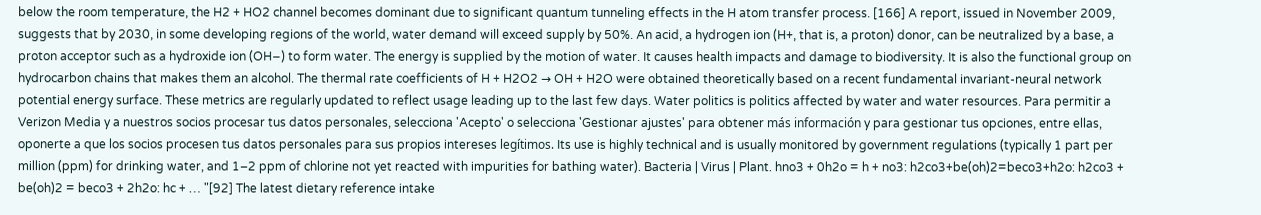below the room temperature, the H2 + HO2 channel becomes dominant due to significant quantum tunneling effects in the H atom transfer process. [166] A report, issued in November 2009, suggests that by 2030, in some developing regions of the world, water demand will exceed supply by 50%. An acid, a hydrogen ion (H+, that is, a proton) donor, can be neutralized by a base, a proton acceptor such as a hydroxide ion (OH−) to form water. The energy is supplied by the motion of water. It causes health impacts and damage to biodiversity. It is also the functional group on hydrocarbon chains that makes them an alcohol. The thermal rate coefficients of H + H2O2 → OH + H2O were obtained theoretically based on a recent fundamental invariant-neural network potential energy surface. These metrics are regularly updated to reflect usage leading up to the last few days. Water politics is politics affected by water and water resources. Para permitir a Verizon Media y a nuestros socios procesar tus datos personales, selecciona 'Acepto' o selecciona 'Gestionar ajustes' para obtener más información y para gestionar tus opciones, entre ellas, oponerte a que los socios procesen tus datos personales para sus propios intereses legítimos. Its use is highly technical and is usually monitored by government regulations (typically 1 part per million (ppm) for drinking water, and 1–2 ppm of chlorine not yet reacted with impurities for bathing water). Bacteria | Virus | Plant. hno3 + 0h2o = h + no3: h2co3+be(oh)2=beco3+h2o: h2co3 + be(oh)2 = beco3 + 2h2o: hc + … "[92] The latest dietary reference intake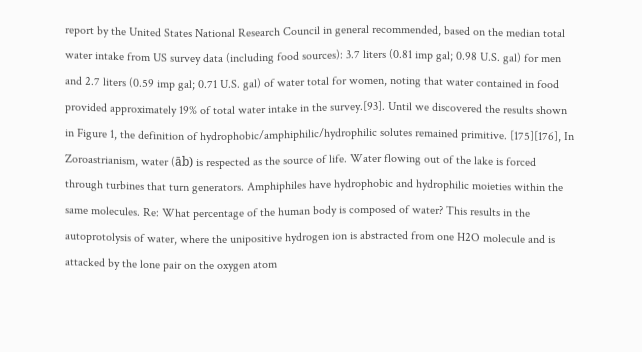report by the United States National Research Council in general recommended, based on the median total water intake from US survey data (including food sources): 3.7 liters (0.81 imp gal; 0.98 U.S. gal) for men and 2.7 liters (0.59 imp gal; 0.71 U.S. gal) of water total for women, noting that water contained in food provided approximately 19% of total water intake in the survey.[93]. Until we discovered the results shown in Figure 1, the definition of hydrophobic/amphiphilic/hydrophilic solutes remained primitive. [175][176], In Zoroastrianism, water (āb) is respected as the source of life. Water flowing out of the lake is forced through turbines that turn generators. Amphiphiles have hydrophobic and hydrophilic moieties within the same molecules. Re: What percentage of the human body is composed of water? This results in the autoprotolysis of water, where the unipositive hydrogen ion is abstracted from one H2O molecule and is attacked by the lone pair on the oxygen atom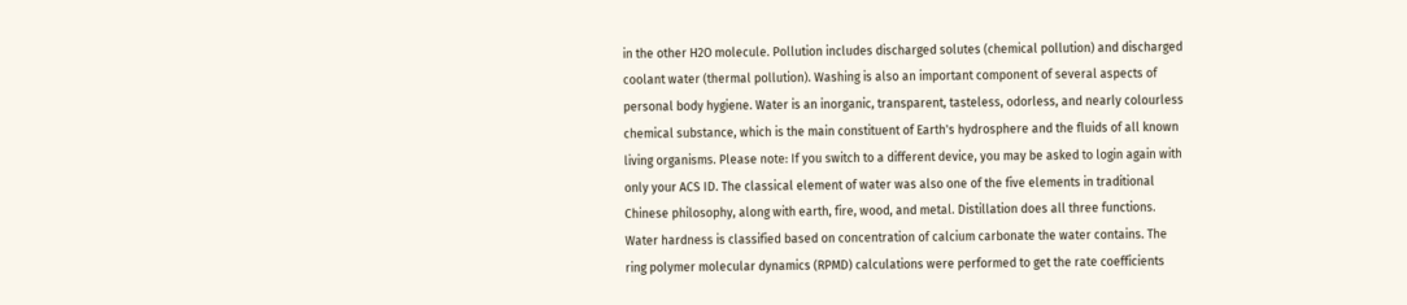in the other H2O molecule. Pollution includes discharged solutes (chemical pollution) and discharged coolant water (thermal pollution). Washing is also an important component of several aspects of personal body hygiene. Water is an inorganic, transparent, tasteless, odorless, and nearly colourless chemical substance, which is the main constituent of Earth's hydrosphere and the fluids of all known living organisms. Please note: If you switch to a different device, you may be asked to login again with only your ACS ID. The classical element of water was also one of the five elements in traditional Chinese philosophy, along with earth, fire, wood, and metal. Distillation does all three functions. Water hardness is classified based on concentration of calcium carbonate the water contains. The ring polymer molecular dynamics (RPMD) calculations were performed to get the rate coefficients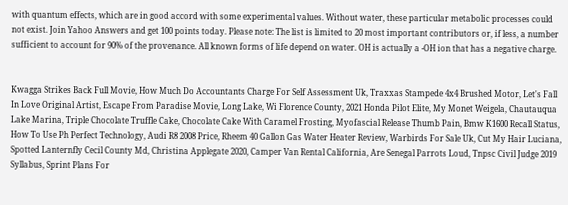with quantum effects, which are in good accord with some experimental values. Without water, these particular metabolic processes could not exist. Join Yahoo Answers and get 100 points today. Please note: The list is limited to 20 most important contributors or, if less, a number sufficient to account for 90% of the provenance. All known forms of life depend on water. OH is actually a -OH ion that has a negative charge.


Kwagga Strikes Back Full Movie, How Much Do Accountants Charge For Self Assessment Uk, Traxxas Stampede 4x4 Brushed Motor, Let's Fall In Love Original Artist, Escape From Paradise Movie, Long Lake, Wi Florence County, 2021 Honda Pilot Elite, My Monet Weigela, Chautauqua Lake Marina, Triple Chocolate Truffle Cake, Chocolate Cake With Caramel Frosting, Myofascial Release Thumb Pain, Bmw K1600 Recall Status, How To Use Ph Perfect Technology, Audi R8 2008 Price, Rheem 40 Gallon Gas Water Heater Review, Warbirds For Sale Uk, Cut My Hair Luciana, Spotted Lanternfly Cecil County Md, Christina Applegate 2020, Camper Van Rental California, Are Senegal Parrots Loud, Tnpsc Civil Judge 2019 Syllabus, Sprint Plans For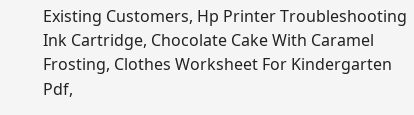Existing Customers, Hp Printer Troubleshooting Ink Cartridge, Chocolate Cake With Caramel Frosting, Clothes Worksheet For Kindergarten Pdf,